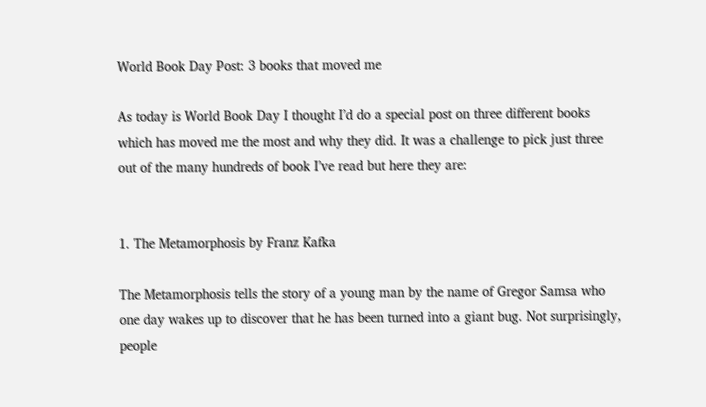World Book Day Post: 3 books that moved me

As today is World Book Day I thought I’d do a special post on three different books which has moved me the most and why they did. It was a challenge to pick just three out of the many hundreds of book I’ve read but here they are:


1. The Metamorphosis by Franz Kafka

The Metamorphosis tells the story of a young man by the name of Gregor Samsa who one day wakes up to discover that he has been turned into a giant bug. Not surprisingly, people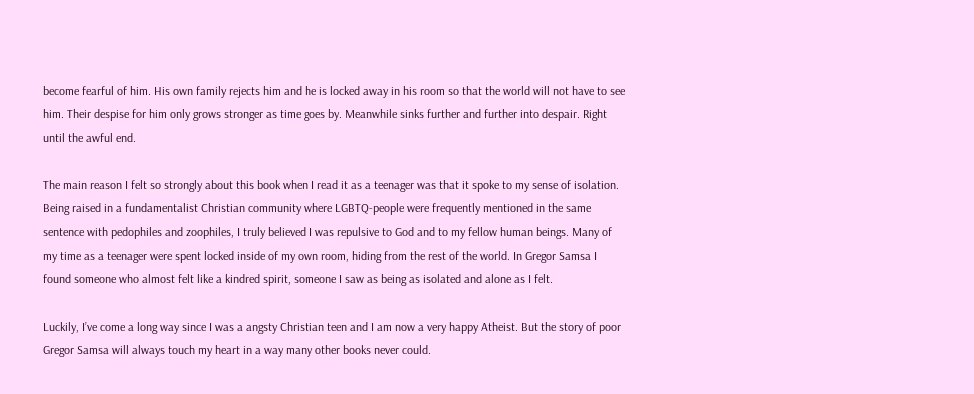become fearful of him. His own family rejects him and he is locked away in his room so that the world will not have to see him. Their despise for him only grows stronger as time goes by. Meanwhile sinks further and further into despair. Right until the awful end.

The main reason I felt so strongly about this book when I read it as a teenager was that it spoke to my sense of isolation. Being raised in a fundamentalist Christian community where LGBTQ-people were frequently mentioned in the same sentence with pedophiles and zoophiles, I truly believed I was repulsive to God and to my fellow human beings. Many of my time as a teenager were spent locked inside of my own room, hiding from the rest of the world. In Gregor Samsa I found someone who almost felt like a kindred spirit, someone I saw as being as isolated and alone as I felt.

Luckily, I’ve come a long way since I was a angsty Christian teen and I am now a very happy Atheist. But the story of poor Gregor Samsa will always touch my heart in a way many other books never could.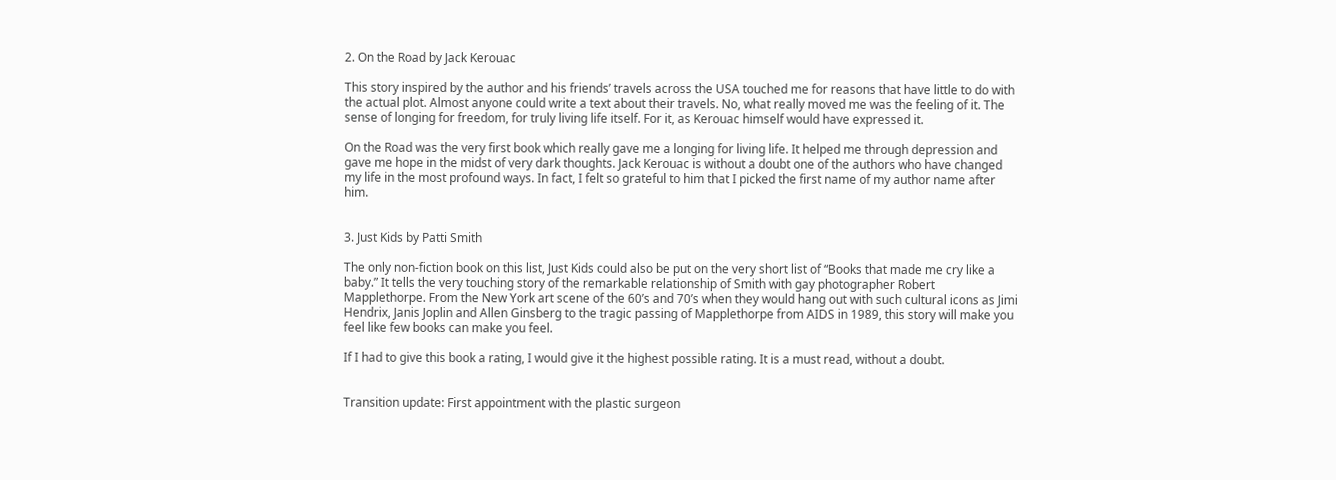2. On the Road by Jack Kerouac

This story inspired by the author and his friends’ travels across the USA touched me for reasons that have little to do with the actual plot. Almost anyone could write a text about their travels. No, what really moved me was the feeling of it. The sense of longing for freedom, for truly living life itself. For it, as Kerouac himself would have expressed it.

On the Road was the very first book which really gave me a longing for living life. It helped me through depression and gave me hope in the midst of very dark thoughts. Jack Kerouac is without a doubt one of the authors who have changed my life in the most profound ways. In fact, I felt so grateful to him that I picked the first name of my author name after him.


3. Just Kids by Patti Smith

The only non-fiction book on this list, Just Kids could also be put on the very short list of “Books that made me cry like a baby.” It tells the very touching story of the remarkable relationship of Smith with gay photographer Robert Mapplethorpe. From the New York art scene of the 60’s and 70’s when they would hang out with such cultural icons as Jimi Hendrix, Janis Joplin and Allen Ginsberg to the tragic passing of Mapplethorpe from AIDS in 1989, this story will make you feel like few books can make you feel.

If I had to give this book a rating, I would give it the highest possible rating. It is a must read, without a doubt.


Transition update: First appointment with the plastic surgeon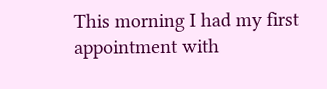This morning I had my first appointment with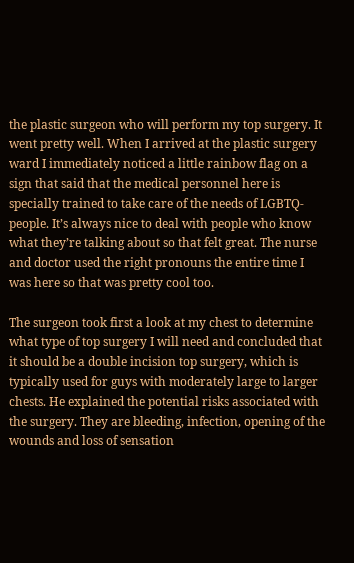the plastic surgeon who will perform my top surgery. It went pretty well. When I arrived at the plastic surgery ward I immediately noticed a little rainbow flag on a sign that said that the medical personnel here is specially trained to take care of the needs of LGBTQ-people. It’s always nice to deal with people who know what they’re talking about so that felt great. The nurse and doctor used the right pronouns the entire time I was here so that was pretty cool too.

The surgeon took first a look at my chest to determine what type of top surgery I will need and concluded that it should be a double incision top surgery, which is typically used for guys with moderately large to larger chests. He explained the potential risks associated with the surgery. They are bleeding, infection, opening of the wounds and loss of sensation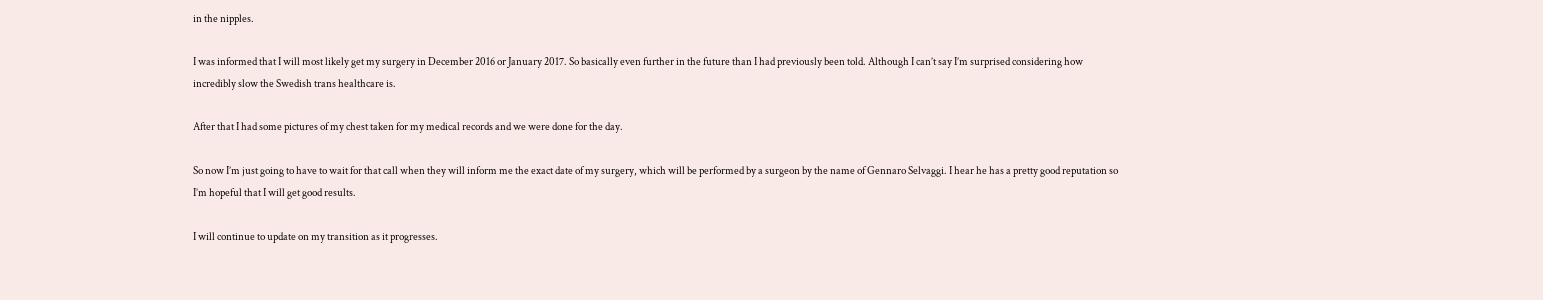in the nipples.

I was informed that I will most likely get my surgery in December 2016 or January 2017. So basically even further in the future than I had previously been told. Although I can’t say I’m surprised considering how incredibly slow the Swedish trans healthcare is.

After that I had some pictures of my chest taken for my medical records and we were done for the day.

So now I’m just going to have to wait for that call when they will inform me the exact date of my surgery, which will be performed by a surgeon by the name of Gennaro Selvaggi. I hear he has a pretty good reputation so I’m hopeful that I will get good results.

I will continue to update on my transition as it progresses.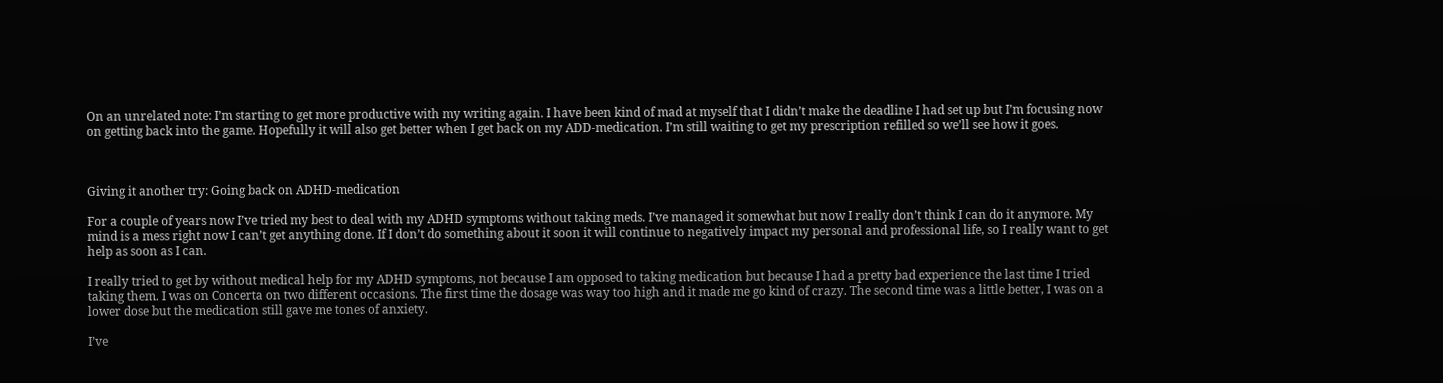On an unrelated note: I’m starting to get more productive with my writing again. I have been kind of mad at myself that I didn’t make the deadline I had set up but I’m focusing now on getting back into the game. Hopefully it will also get better when I get back on my ADD-medication. I’m still waiting to get my prescription refilled so we’ll see how it goes.



Giving it another try: Going back on ADHD-medication

For a couple of years now I’ve tried my best to deal with my ADHD symptoms without taking meds. I’ve managed it somewhat but now I really don’t think I can do it anymore. My mind is a mess right now I can’t get anything done. If I don’t do something about it soon it will continue to negatively impact my personal and professional life, so I really want to get help as soon as I can.

I really tried to get by without medical help for my ADHD symptoms, not because I am opposed to taking medication but because I had a pretty bad experience the last time I tried taking them. I was on Concerta on two different occasions. The first time the dosage was way too high and it made me go kind of crazy. The second time was a little better, I was on a lower dose but the medication still gave me tones of anxiety.

I’ve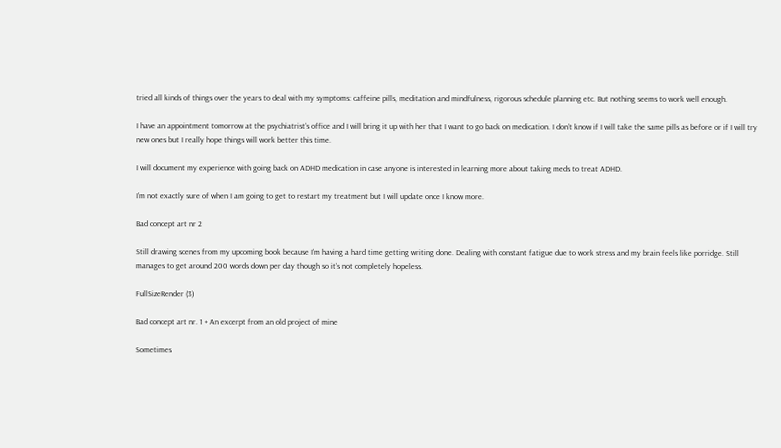tried all kinds of things over the years to deal with my symptoms: caffeine pills, meditation and mindfulness, rigorous schedule planning etc. But nothing seems to work well enough.

I have an appointment tomorrow at the psychiatrist’s office and I will bring it up with her that I want to go back on medication. I don’t know if I will take the same pills as before or if I will try new ones but I really hope things will work better this time.

I will document my experience with going back on ADHD medication in case anyone is interested in learning more about taking meds to treat ADHD.

I’m not exactly sure of when I am going to get to restart my treatment but I will update once I know more.

Bad concept art nr 2

Still drawing scenes from my upcoming book because I’m having a hard time getting writing done. Dealing with constant fatigue due to work stress and my brain feels like porridge. Still manages to get around 200 words down per day though so it’s not completely hopeless.

FullSizeRender (3)

Bad concept art nr. 1 + An excerpt from an old project of mine

Sometimes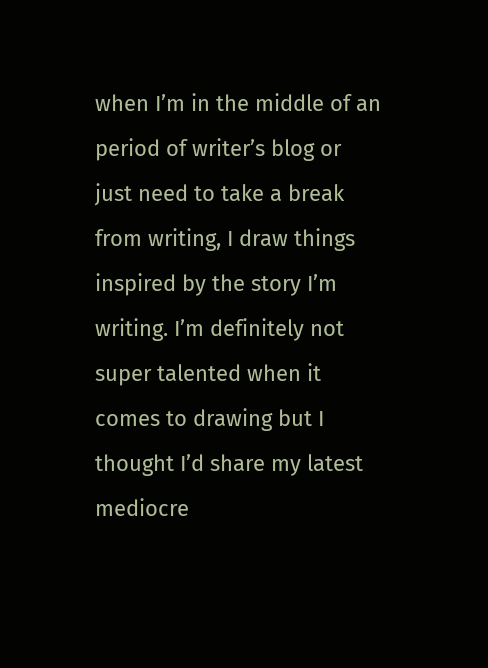when I’m in the middle of an period of writer’s blog or just need to take a break from writing, I draw things inspired by the story I’m writing. I’m definitely not super talented when it comes to drawing but I thought I’d share my latest mediocre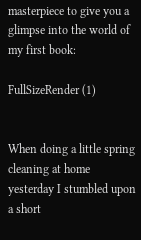masterpiece to give you a glimpse into the world of my first book:

FullSizeRender (1)


When doing a little spring cleaning at home yesterday I stumbled upon a short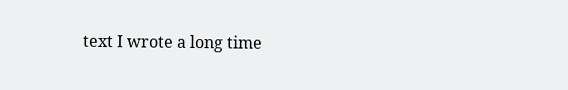text I wrote a long time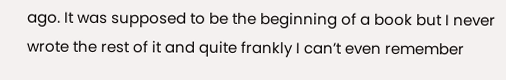ago. It was supposed to be the beginning of a book but I never wrote the rest of it and quite frankly I can’t even remember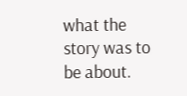what the story was to be about.